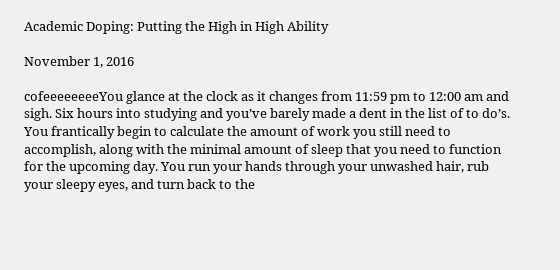Academic Doping: Putting the High in High Ability

November 1, 2016

cofeeeeeeeeYou glance at the clock as it changes from 11:59 pm to 12:00 am and sigh. Six hours into studying and you’ve barely made a dent in the list of to do’s. You frantically begin to calculate the amount of work you still need to accomplish, along with the minimal amount of sleep that you need to function for the upcoming day. You run your hands through your unwashed hair, rub your sleepy eyes, and turn back to the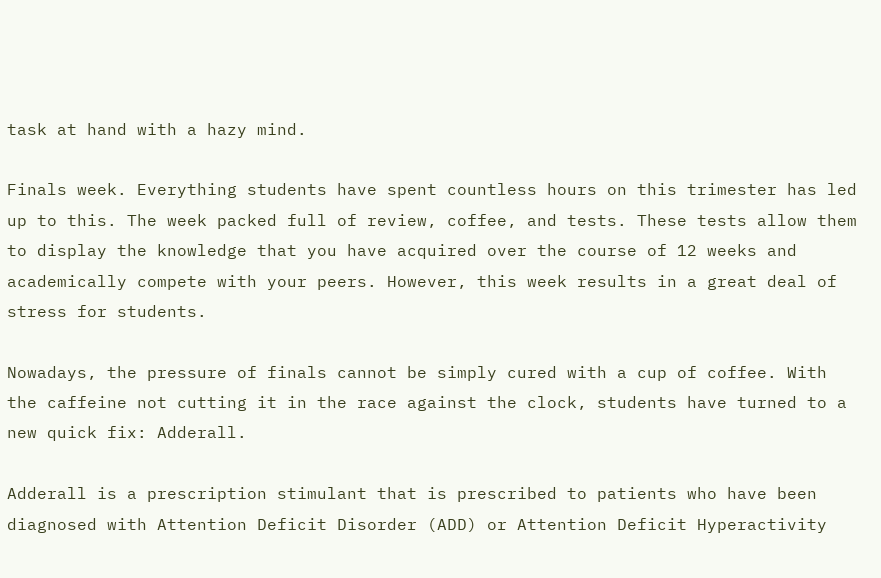task at hand with a hazy mind.

Finals week. Everything students have spent countless hours on this trimester has led up to this. The week packed full of review, coffee, and tests. These tests allow them to display the knowledge that you have acquired over the course of 12 weeks and academically compete with your peers. However, this week results in a great deal of stress for students.

Nowadays, the pressure of finals cannot be simply cured with a cup of coffee. With the caffeine not cutting it in the race against the clock, students have turned to a new quick fix: Adderall.

Adderall is a prescription stimulant that is prescribed to patients who have been diagnosed with Attention Deficit Disorder (ADD) or Attention Deficit Hyperactivity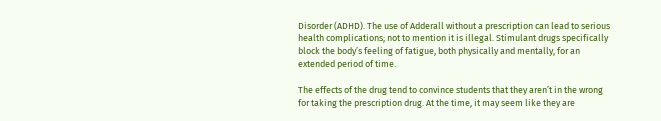Disorder (ADHD). The use of Adderall without a prescription can lead to serious health complications; not to mention it is illegal. Stimulant drugs specifically block the body’s feeling of fatigue, both physically and mentally, for an extended period of time.

The effects of the drug tend to convince students that they aren’t in the wrong for taking the prescription drug. At the time, it may seem like they are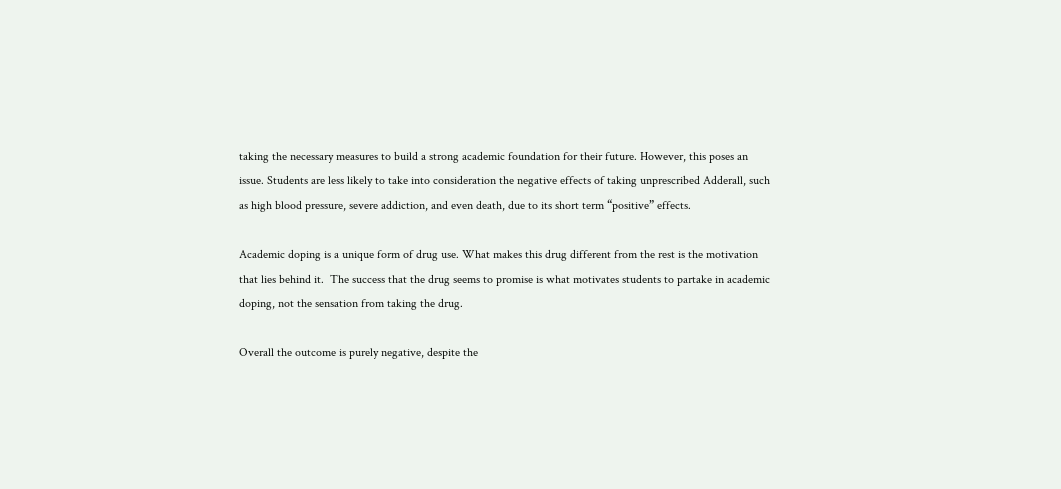taking the necessary measures to build a strong academic foundation for their future. However, this poses an issue. Students are less likely to take into consideration the negative effects of taking unprescribed Adderall, such as high blood pressure, severe addiction, and even death, due to its short term “positive” effects.

Academic doping is a unique form of drug use. What makes this drug different from the rest is the motivation that lies behind it.  The success that the drug seems to promise is what motivates students to partake in academic doping, not the sensation from taking the drug.

Overall the outcome is purely negative, despite the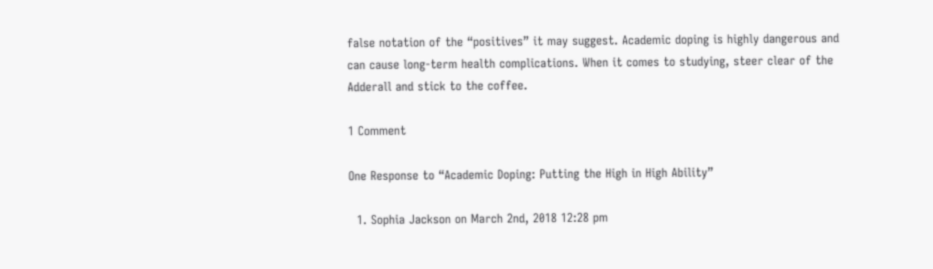false notation of the “positives” it may suggest. Academic doping is highly dangerous and can cause long-term health complications. When it comes to studying, steer clear of the Adderall and stick to the coffee.

1 Comment

One Response to “Academic Doping: Putting the High in High Ability”

  1. Sophia Jackson on March 2nd, 2018 12:28 pm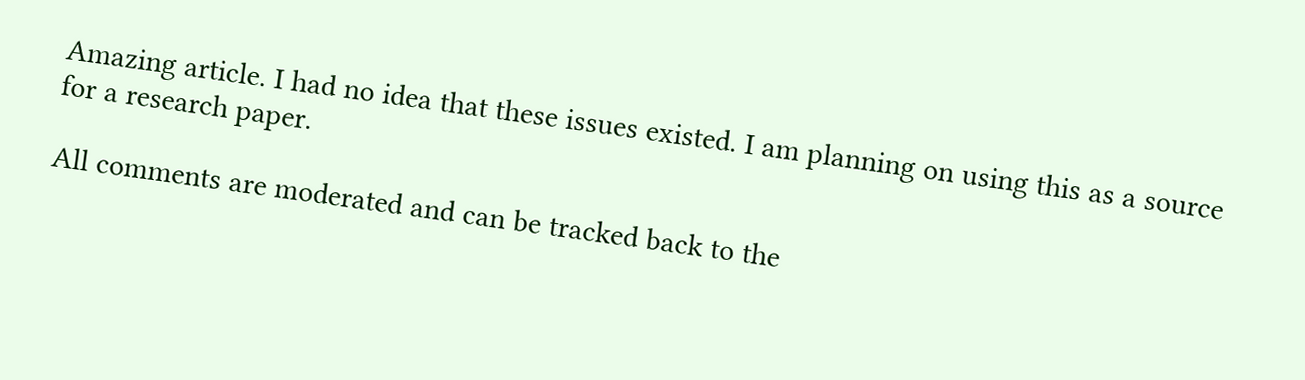Amazing article. I had no idea that these issues existed. I am planning on using this as a source for a research paper.

All comments are moderated and can be tracked back to the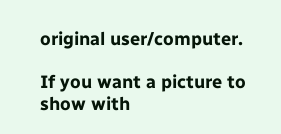original user/computer.

If you want a picture to show with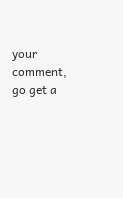your comment, go get a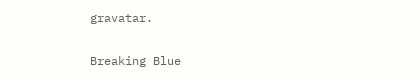gravatar.

Breaking Blue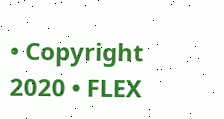• Copyright 2020 • FLEX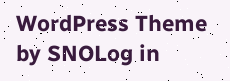WordPress Theme by SNOLog in